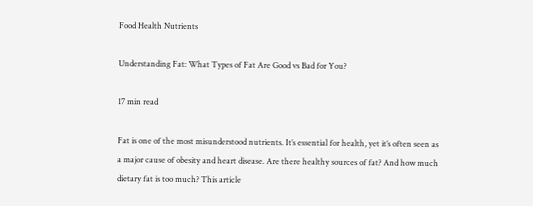Food Health Nutrients

Understanding Fat: What Types of Fat Are Good vs Bad for You?

17 min read

Fat is one of the most misunderstood nutrients. It’s essential for health, yet it’s often seen as a major cause of obesity and heart disease. Are there healthy sources of fat? And how much dietary fat is too much? This article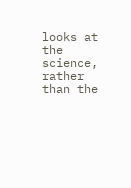looks at the science, rather than the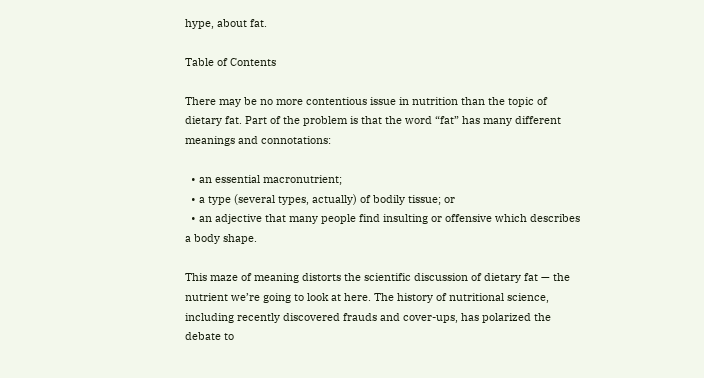hype, about fat.

Table of Contents

There may be no more contentious issue in nutrition than the topic of dietary fat. Part of the problem is that the word “fat” has many different meanings and connotations:

  • an essential macronutrient;
  • a type (several types, actually) of bodily tissue; or
  • an adjective that many people find insulting or offensive which describes a body shape.

This maze of meaning distorts the scientific discussion of dietary fat — the nutrient we’re going to look at here. The history of nutritional science, including recently discovered frauds and cover-ups, has polarized the debate to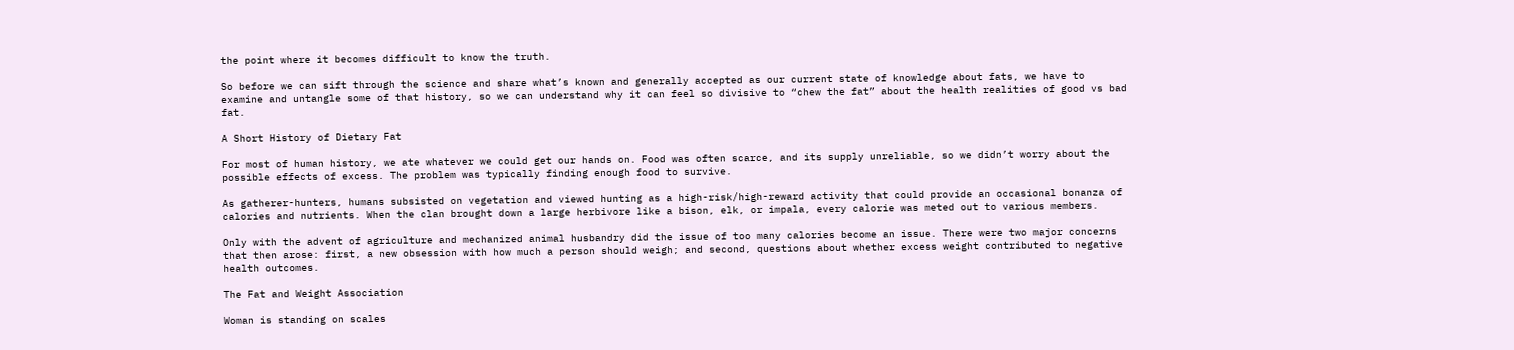the point where it becomes difficult to know the truth.

So before we can sift through the science and share what’s known and generally accepted as our current state of knowledge about fats, we have to examine and untangle some of that history, so we can understand why it can feel so divisive to “chew the fat” about the health realities of good vs bad fat.

A Short History of Dietary Fat

For most of human history, we ate whatever we could get our hands on. Food was often scarce, and its supply unreliable, so we didn’t worry about the possible effects of excess. The problem was typically finding enough food to survive.

As gatherer-hunters, humans subsisted on vegetation and viewed hunting as a high-risk/high-reward activity that could provide an occasional bonanza of calories and nutrients. When the clan brought down a large herbivore like a bison, elk, or impala, every calorie was meted out to various members.

Only with the advent of agriculture and mechanized animal husbandry did the issue of too many calories become an issue. There were two major concerns that then arose: first, a new obsession with how much a person should weigh; and second, questions about whether excess weight contributed to negative health outcomes.

The Fat and Weight Association

Woman is standing on scales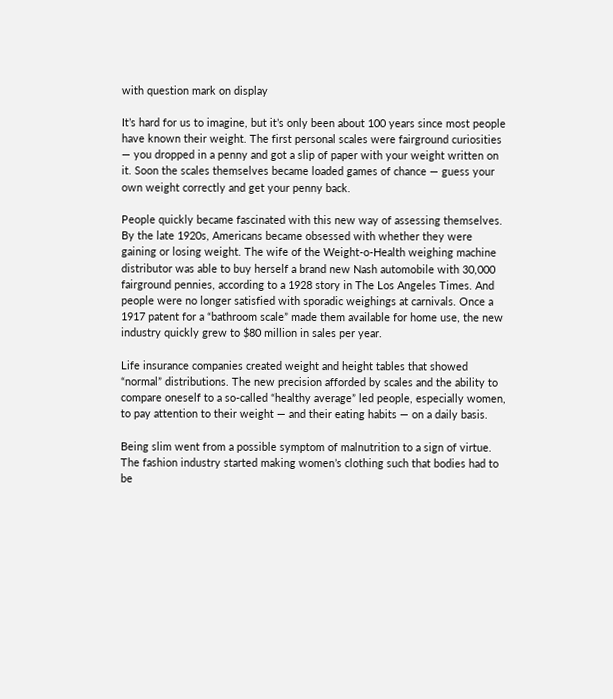with question mark on display

It’s hard for us to imagine, but it’s only been about 100 years since most people have known their weight. The first personal scales were fairground curiosities — you dropped in a penny and got a slip of paper with your weight written on it. Soon the scales themselves became loaded games of chance — guess your own weight correctly and get your penny back.

People quickly became fascinated with this new way of assessing themselves. By the late 1920s, Americans became obsessed with whether they were gaining or losing weight. The wife of the Weight-o-Health weighing machine distributor was able to buy herself a brand new Nash automobile with 30,000 fairground pennies, according to a 1928 story in The Los Angeles Times. And people were no longer satisfied with sporadic weighings at carnivals. Once a 1917 patent for a “bathroom scale” made them available for home use, the new industry quickly grew to $80 million in sales per year.

Life insurance companies created weight and height tables that showed “normal” distributions. The new precision afforded by scales and the ability to compare oneself to a so-called “healthy average” led people, especially women, to pay attention to their weight — and their eating habits — on a daily basis.

Being slim went from a possible symptom of malnutrition to a sign of virtue. The fashion industry started making women’s clothing such that bodies had to be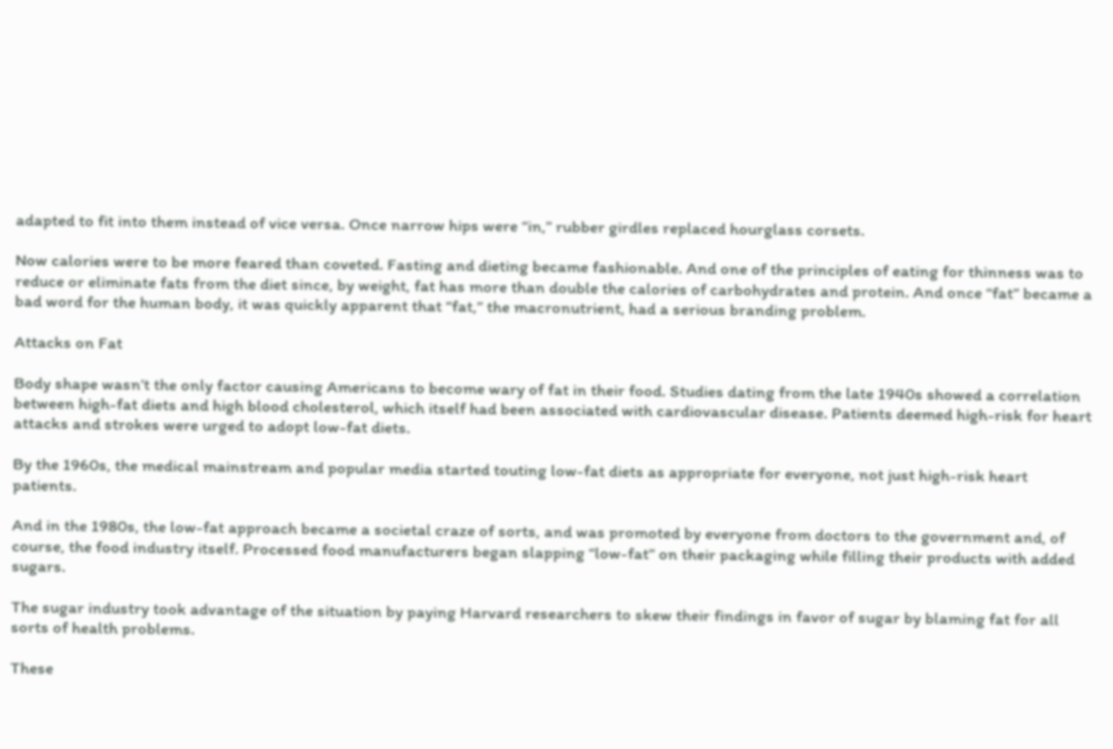adapted to fit into them instead of vice versa. Once narrow hips were “in,” rubber girdles replaced hourglass corsets.

Now calories were to be more feared than coveted. Fasting and dieting became fashionable. And one of the principles of eating for thinness was to reduce or eliminate fats from the diet since, by weight, fat has more than double the calories of carbohydrates and protein. And once “fat” became a bad word for the human body, it was quickly apparent that “fat,” the macronutrient, had a serious branding problem.

Attacks on Fat

Body shape wasn’t the only factor causing Americans to become wary of fat in their food. Studies dating from the late 1940s showed a correlation between high-fat diets and high blood cholesterol, which itself had been associated with cardiovascular disease. Patients deemed high-risk for heart attacks and strokes were urged to adopt low-fat diets.

By the 1960s, the medical mainstream and popular media started touting low-fat diets as appropriate for everyone, not just high-risk heart patients.

And in the 1980s, the low-fat approach became a societal craze of sorts, and was promoted by everyone from doctors to the government and, of course, the food industry itself. Processed food manufacturers began slapping “low-fat” on their packaging while filling their products with added sugars.

The sugar industry took advantage of the situation by paying Harvard researchers to skew their findings in favor of sugar by blaming fat for all sorts of health problems.

These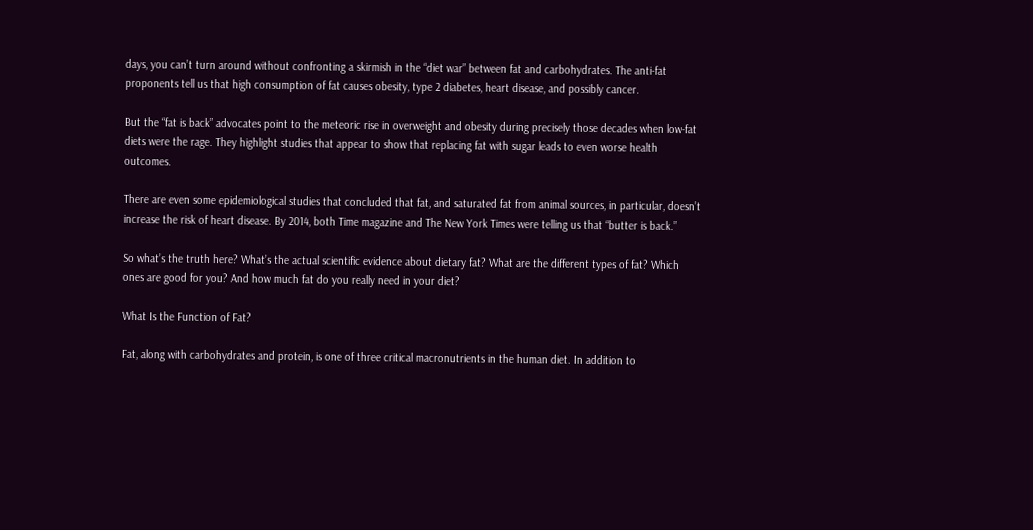days, you can’t turn around without confronting a skirmish in the “diet war” between fat and carbohydrates. The anti-fat proponents tell us that high consumption of fat causes obesity, type 2 diabetes, heart disease, and possibly cancer.

But the “fat is back” advocates point to the meteoric rise in overweight and obesity during precisely those decades when low-fat diets were the rage. They highlight studies that appear to show that replacing fat with sugar leads to even worse health outcomes.

There are even some epidemiological studies that concluded that fat, and saturated fat from animal sources, in particular, doesn’t increase the risk of heart disease. By 2014, both Time magazine and The New York Times were telling us that “butter is back.”

So what’s the truth here? What’s the actual scientific evidence about dietary fat? What are the different types of fat? Which ones are good for you? And how much fat do you really need in your diet?

What Is the Function of Fat?

Fat, along with carbohydrates and protein, is one of three critical macronutrients in the human diet. In addition to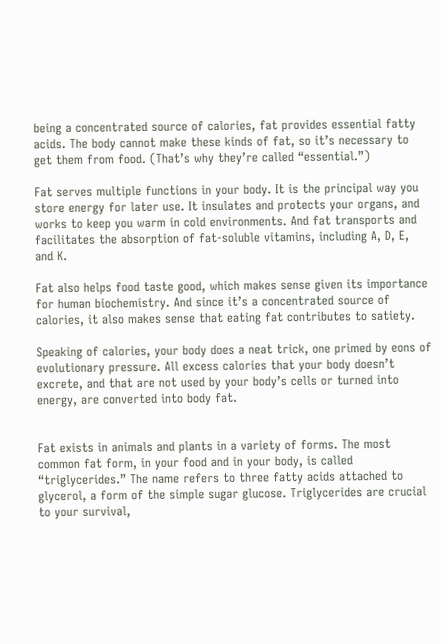being a concentrated source of calories, fat provides essential fatty acids. The body cannot make these kinds of fat, so it’s necessary to get them from food. (That’s why they’re called “essential.”)

Fat serves multiple functions in your body. It is the principal way you store energy for later use. It insulates and protects your organs, and works to keep you warm in cold environments. And fat transports and facilitates the absorption of fat-soluble vitamins, including A, D, E, and K.

Fat also helps food taste good, which makes sense given its importance for human biochemistry. And since it’s a concentrated source of calories, it also makes sense that eating fat contributes to satiety.

Speaking of calories, your body does a neat trick, one primed by eons of evolutionary pressure. All excess calories that your body doesn’t excrete, and that are not used by your body’s cells or turned into energy, are converted into body fat.


Fat exists in animals and plants in a variety of forms. The most common fat form, in your food and in your body, is called “triglycerides.” The name refers to three fatty acids attached to glycerol, a form of the simple sugar glucose. Triglycerides are crucial to your survival,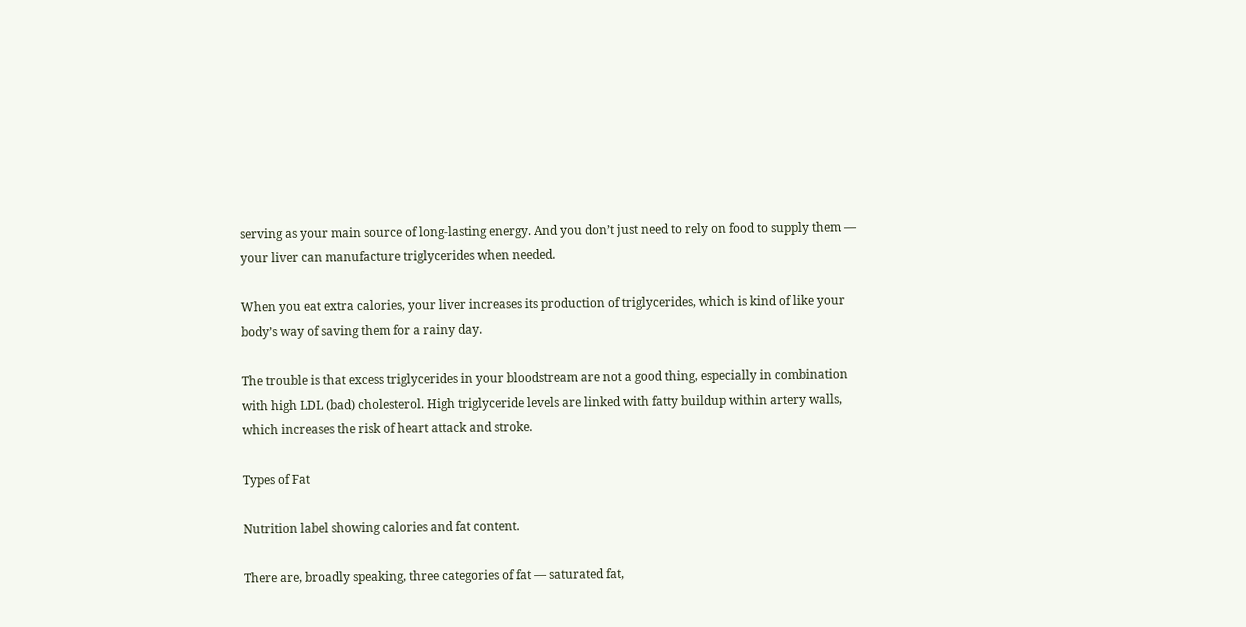serving as your main source of long-lasting energy. And you don’t just need to rely on food to supply them — your liver can manufacture triglycerides when needed.

When you eat extra calories, your liver increases its production of triglycerides, which is kind of like your body’s way of saving them for a rainy day.

The trouble is that excess triglycerides in your bloodstream are not a good thing, especially in combination with high LDL (bad) cholesterol. High triglyceride levels are linked with fatty buildup within artery walls, which increases the risk of heart attack and stroke.

Types of Fat

Nutrition label showing calories and fat content.

There are, broadly speaking, three categories of fat — saturated fat,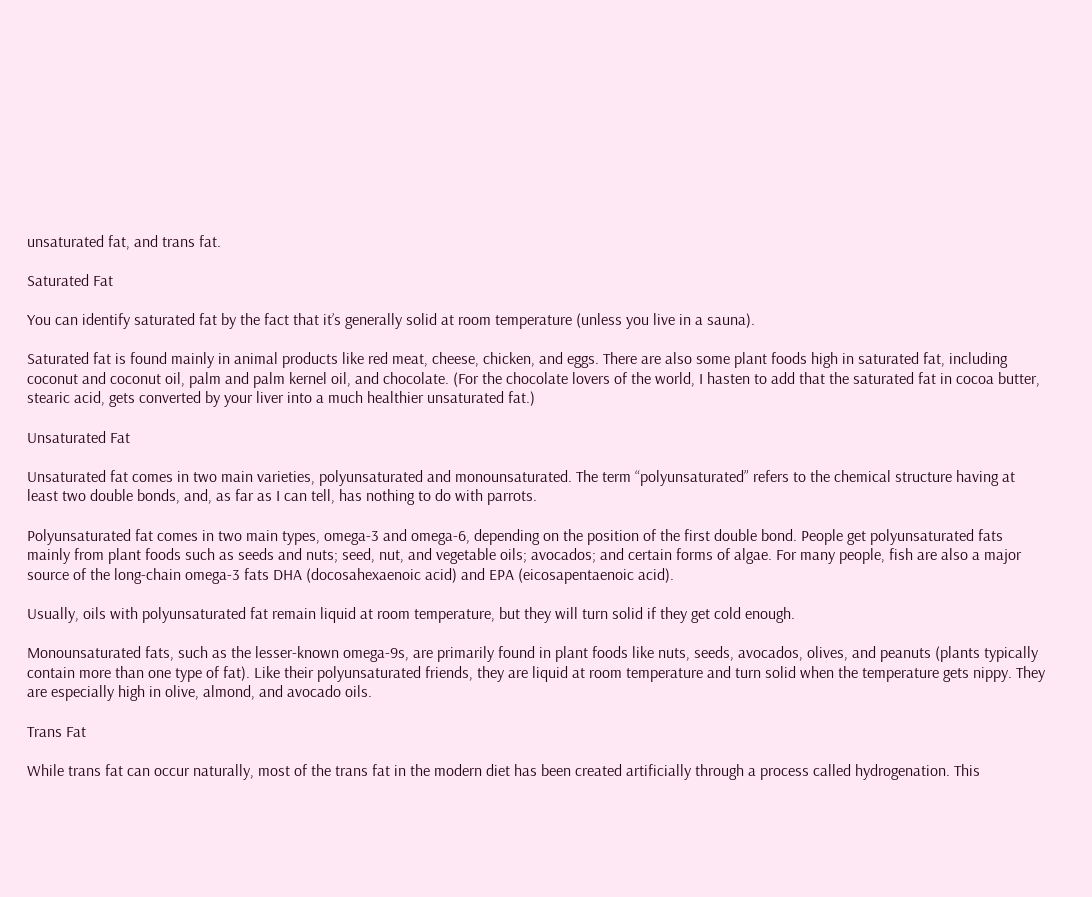unsaturated fat, and trans fat.

Saturated Fat

You can identify saturated fat by the fact that it’s generally solid at room temperature (unless you live in a sauna).

Saturated fat is found mainly in animal products like red meat, cheese, chicken, and eggs. There are also some plant foods high in saturated fat, including coconut and coconut oil, palm and palm kernel oil, and chocolate. (For the chocolate lovers of the world, I hasten to add that the saturated fat in cocoa butter, stearic acid, gets converted by your liver into a much healthier unsaturated fat.)

Unsaturated Fat

Unsaturated fat comes in two main varieties, polyunsaturated and monounsaturated. The term “polyunsaturated” refers to the chemical structure having at least two double bonds, and, as far as I can tell, has nothing to do with parrots.

Polyunsaturated fat comes in two main types, omega-3 and omega-6, depending on the position of the first double bond. People get polyunsaturated fats mainly from plant foods such as seeds and nuts; seed, nut, and vegetable oils; avocados; and certain forms of algae. For many people, fish are also a major source of the long-chain omega-3 fats DHA (docosahexaenoic acid) and EPA (eicosapentaenoic acid).

Usually, oils with polyunsaturated fat remain liquid at room temperature, but they will turn solid if they get cold enough.

Monounsaturated fats, such as the lesser-known omega-9s, are primarily found in plant foods like nuts, seeds, avocados, olives, and peanuts (plants typically contain more than one type of fat). Like their polyunsaturated friends, they are liquid at room temperature and turn solid when the temperature gets nippy. They are especially high in olive, almond, and avocado oils.

Trans Fat

While trans fat can occur naturally, most of the trans fat in the modern diet has been created artificially through a process called hydrogenation. This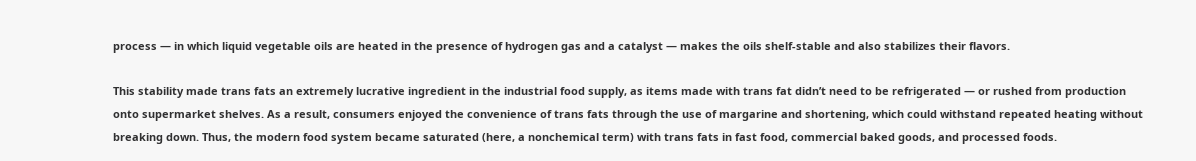process — in which liquid vegetable oils are heated in the presence of hydrogen gas and a catalyst — makes the oils shelf-stable and also stabilizes their flavors.

This stability made trans fats an extremely lucrative ingredient in the industrial food supply, as items made with trans fat didn’t need to be refrigerated — or rushed from production onto supermarket shelves. As a result, consumers enjoyed the convenience of trans fats through the use of margarine and shortening, which could withstand repeated heating without breaking down. Thus, the modern food system became saturated (here, a nonchemical term) with trans fats in fast food, commercial baked goods, and processed foods.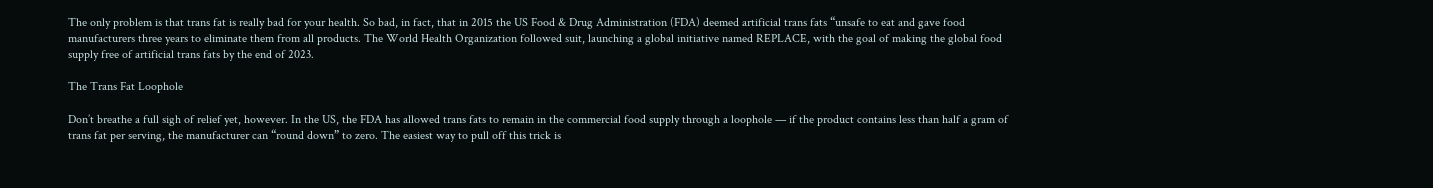The only problem is that trans fat is really bad for your health. So bad, in fact, that in 2015 the US Food & Drug Administration (FDA) deemed artificial trans fats “unsafe to eat and gave food manufacturers three years to eliminate them from all products. The World Health Organization followed suit, launching a global initiative named REPLACE, with the goal of making the global food supply free of artificial trans fats by the end of 2023.

The Trans Fat Loophole

Don’t breathe a full sigh of relief yet, however. In the US, the FDA has allowed trans fats to remain in the commercial food supply through a loophole — if the product contains less than half a gram of trans fat per serving, the manufacturer can “round down” to zero. The easiest way to pull off this trick is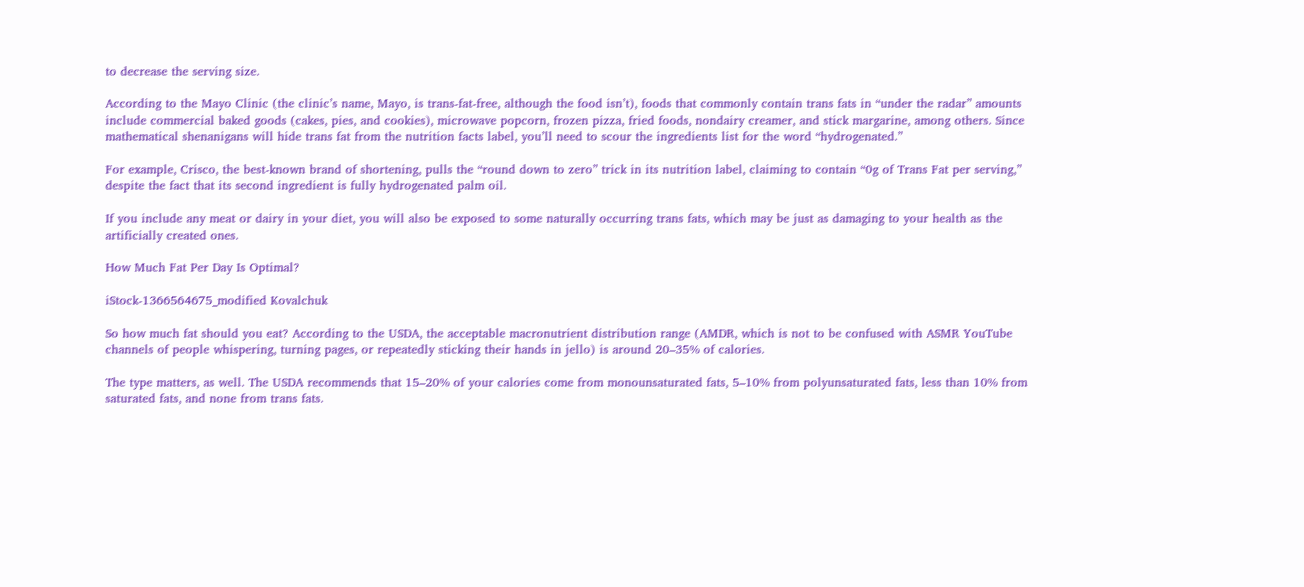to decrease the serving size.

According to the Mayo Clinic (the clinic’s name, Mayo, is trans-fat-free, although the food isn’t), foods that commonly contain trans fats in “under the radar” amounts include commercial baked goods (cakes, pies, and cookies), microwave popcorn, frozen pizza, fried foods, nondairy creamer, and stick margarine, among others. Since mathematical shenanigans will hide trans fat from the nutrition facts label, you’ll need to scour the ingredients list for the word “hydrogenated.”

For example, Crisco, the best-known brand of shortening, pulls the “round down to zero” trick in its nutrition label, claiming to contain “0g of Trans Fat per serving,” despite the fact that its second ingredient is fully hydrogenated palm oil.

If you include any meat or dairy in your diet, you will also be exposed to some naturally occurring trans fats, which may be just as damaging to your health as the artificially created ones.

How Much Fat Per Day Is Optimal?

iStock-1366564675_modified Kovalchuk

So how much fat should you eat? According to the USDA, the acceptable macronutrient distribution range (AMDR, which is not to be confused with ASMR YouTube channels of people whispering, turning pages, or repeatedly sticking their hands in jello) is around 20–35% of calories.

The type matters, as well. The USDA recommends that 15–20% of your calories come from monounsaturated fats, 5–10% from polyunsaturated fats, less than 10% from saturated fats, and none from trans fats.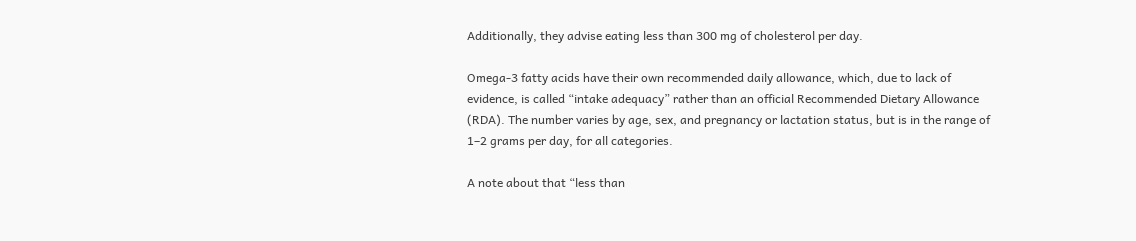Additionally, they advise eating less than 300 mg of cholesterol per day.

Omega-3 fatty acids have their own recommended daily allowance, which, due to lack of evidence, is called “intake adequacy” rather than an official Recommended Dietary Allowance (RDA). The number varies by age, sex, and pregnancy or lactation status, but is in the range of 1–2 grams per day, for all categories.

A note about that “less than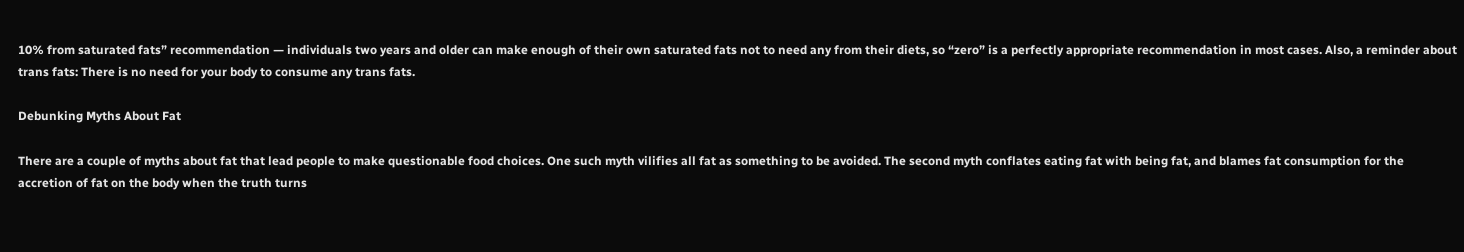10% from saturated fats” recommendation — individuals two years and older can make enough of their own saturated fats not to need any from their diets, so “zero” is a perfectly appropriate recommendation in most cases. Also, a reminder about trans fats: There is no need for your body to consume any trans fats.

Debunking Myths About Fat

There are a couple of myths about fat that lead people to make questionable food choices. One such myth vilifies all fat as something to be avoided. The second myth conflates eating fat with being fat, and blames fat consumption for the accretion of fat on the body when the truth turns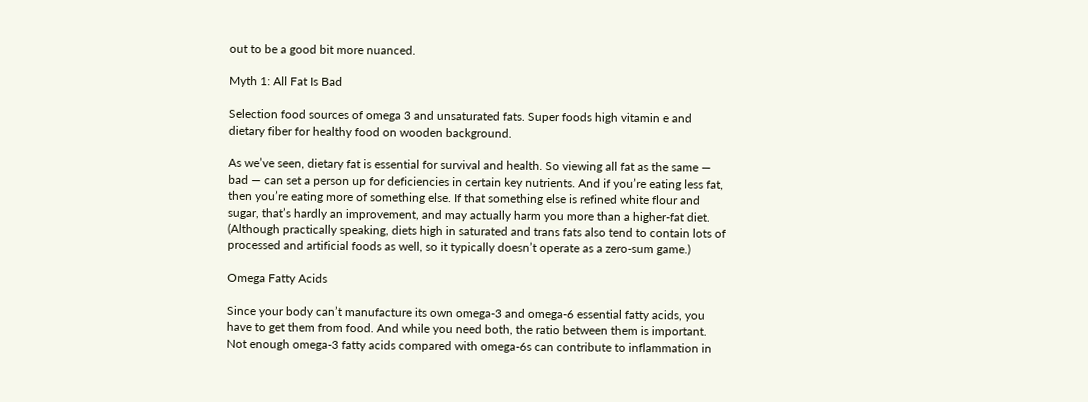out to be a good bit more nuanced.

Myth 1: All Fat Is Bad

Selection food sources of omega 3 and unsaturated fats. Super foods high vitamin e and dietary fiber for healthy food on wooden background.

As we’ve seen, dietary fat is essential for survival and health. So viewing all fat as the same — bad — can set a person up for deficiencies in certain key nutrients. And if you’re eating less fat, then you’re eating more of something else. If that something else is refined white flour and sugar, that’s hardly an improvement, and may actually harm you more than a higher-fat diet. (Although practically speaking, diets high in saturated and trans fats also tend to contain lots of processed and artificial foods as well, so it typically doesn’t operate as a zero-sum game.)

Omega Fatty Acids

Since your body can’t manufacture its own omega-3 and omega-6 essential fatty acids, you have to get them from food. And while you need both, the ratio between them is important. Not enough omega-3 fatty acids compared with omega-6s can contribute to inflammation in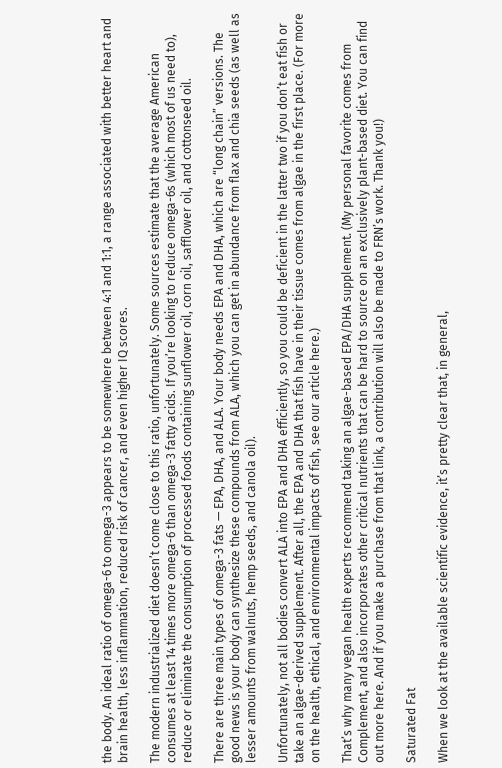the body. An ideal ratio of omega-6 to omega-3 appears to be somewhere between 4:1 and 1:1, a range associated with better heart and brain health, less inflammation, reduced risk of cancer, and even higher IQ scores.

The modern industrialized diet doesn’t come close to this ratio, unfortunately. Some sources estimate that the average American consumes at least 14 times more omega-6 than omega-3 fatty acids. If you’re looking to reduce omega-6s (which most of us need to), reduce or eliminate the consumption of processed foods containing sunflower oil, corn oil, safflower oil, and cottonseed oil.

There are three main types of omega-3 fats — EPA, DHA, and ALA. Your body needs EPA and DHA, which are “long chain” versions. The good news is your body can synthesize these compounds from ALA, which you can get in abundance from flax and chia seeds (as well as lesser amounts from walnuts, hemp seeds, and canola oil).

Unfortunately, not all bodies convert ALA into EPA and DHA efficiently, so you could be deficient in the latter two if you don’t eat fish or take an algae-derived supplement. After all, the EPA and DHA that fish have in their tissue comes from algae in the first place. (For more on the health, ethical, and environmental impacts of fish, see our article here.)

That’s why many vegan health experts recommend taking an algae-based EPA/DHA supplement. (My personal favorite comes from Complement, and also incorporates other critical nutrients that can be hard to source on an exclusively plant-based diet. You can find out more here. And if you make a purchase from that link, a contribution will also be made to FRN’s work. Thank you!)

Saturated Fat

When we look at the available scientific evidence, it’s pretty clear that, in general,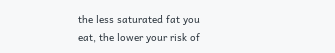the less saturated fat you eat, the lower your risk of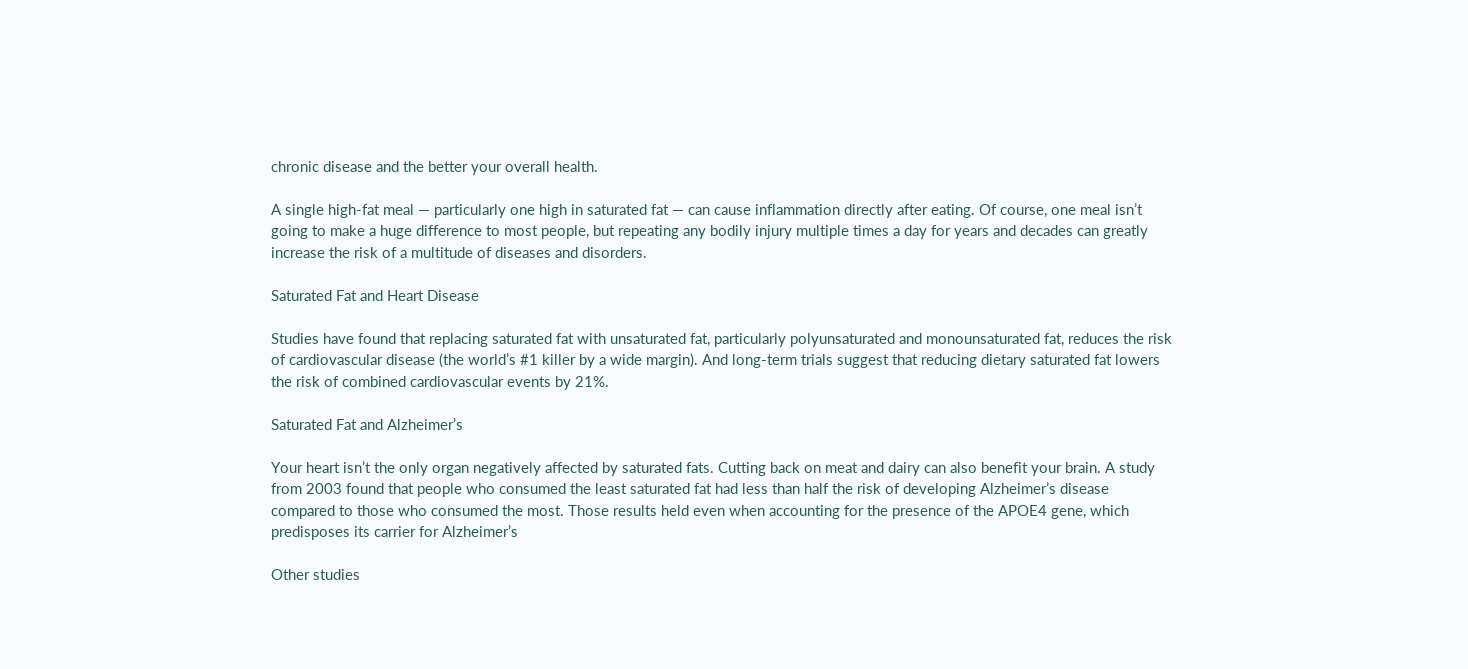chronic disease and the better your overall health.

A single high-fat meal — particularly one high in saturated fat — can cause inflammation directly after eating. Of course, one meal isn’t going to make a huge difference to most people, but repeating any bodily injury multiple times a day for years and decades can greatly increase the risk of a multitude of diseases and disorders.

Saturated Fat and Heart Disease

Studies have found that replacing saturated fat with unsaturated fat, particularly polyunsaturated and monounsaturated fat, reduces the risk of cardiovascular disease (the world’s #1 killer by a wide margin). And long-term trials suggest that reducing dietary saturated fat lowers the risk of combined cardiovascular events by 21%.

Saturated Fat and Alzheimer’s

Your heart isn’t the only organ negatively affected by saturated fats. Cutting back on meat and dairy can also benefit your brain. A study from 2003 found that people who consumed the least saturated fat had less than half the risk of developing Alzheimer’s disease compared to those who consumed the most. Those results held even when accounting for the presence of the APOE4 gene, which predisposes its carrier for Alzheimer’s

Other studies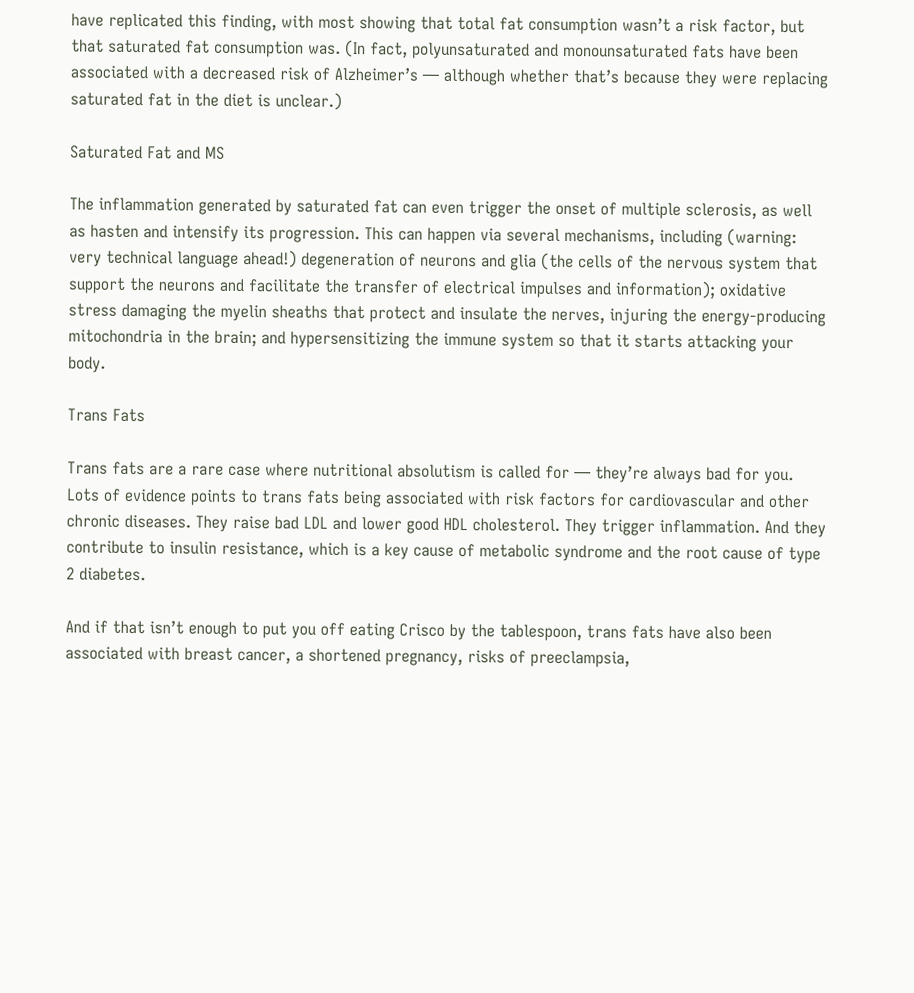have replicated this finding, with most showing that total fat consumption wasn’t a risk factor, but that saturated fat consumption was. (In fact, polyunsaturated and monounsaturated fats have been associated with a decreased risk of Alzheimer’s — although whether that’s because they were replacing saturated fat in the diet is unclear.)

Saturated Fat and MS

The inflammation generated by saturated fat can even trigger the onset of multiple sclerosis, as well as hasten and intensify its progression. This can happen via several mechanisms, including (warning: very technical language ahead!) degeneration of neurons and glia (the cells of the nervous system that support the neurons and facilitate the transfer of electrical impulses and information); oxidative stress damaging the myelin sheaths that protect and insulate the nerves, injuring the energy-producing mitochondria in the brain; and hypersensitizing the immune system so that it starts attacking your body.

Trans Fats

Trans fats are a rare case where nutritional absolutism is called for — they’re always bad for you. Lots of evidence points to trans fats being associated with risk factors for cardiovascular and other chronic diseases. They raise bad LDL and lower good HDL cholesterol. They trigger inflammation. And they contribute to insulin resistance, which is a key cause of metabolic syndrome and the root cause of type 2 diabetes.

And if that isn’t enough to put you off eating Crisco by the tablespoon, trans fats have also been associated with breast cancer, a shortened pregnancy, risks of preeclampsia,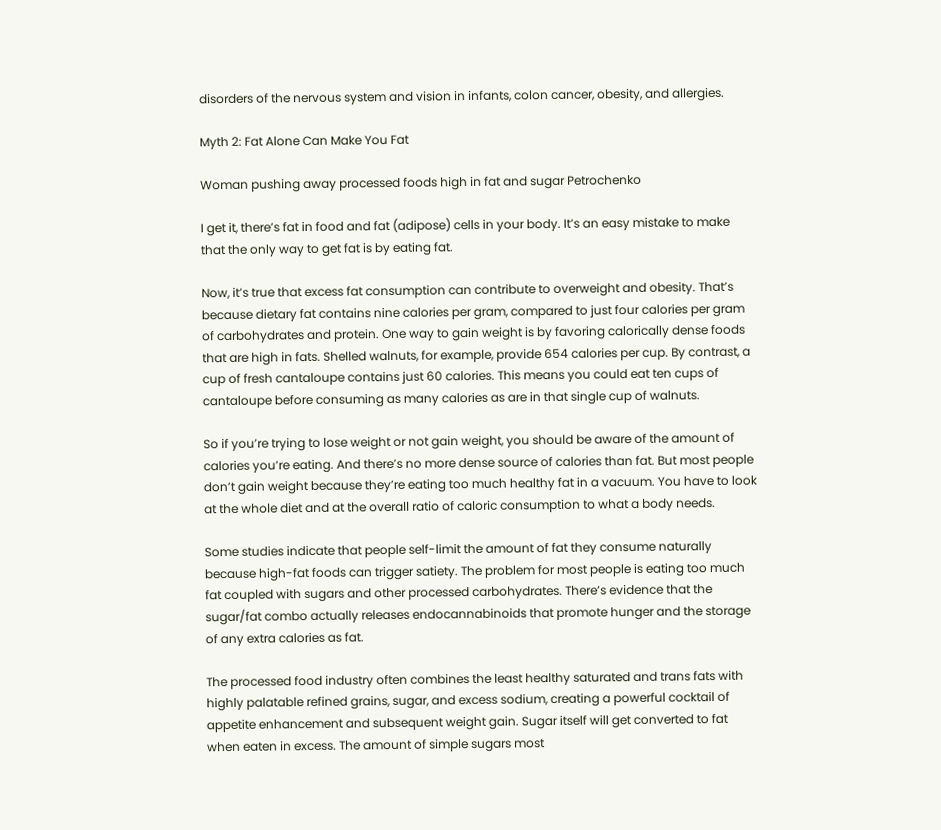disorders of the nervous system and vision in infants, colon cancer, obesity, and allergies.

Myth 2: Fat Alone Can Make You Fat

Woman pushing away processed foods high in fat and sugar Petrochenko

I get it, there’s fat in food and fat (adipose) cells in your body. It’s an easy mistake to make that the only way to get fat is by eating fat.

Now, it’s true that excess fat consumption can contribute to overweight and obesity. That’s because dietary fat contains nine calories per gram, compared to just four calories per gram of carbohydrates and protein. One way to gain weight is by favoring calorically dense foods that are high in fats. Shelled walnuts, for example, provide 654 calories per cup. By contrast, a cup of fresh cantaloupe contains just 60 calories. This means you could eat ten cups of cantaloupe before consuming as many calories as are in that single cup of walnuts.

So if you’re trying to lose weight or not gain weight, you should be aware of the amount of calories you’re eating. And there’s no more dense source of calories than fat. But most people don’t gain weight because they’re eating too much healthy fat in a vacuum. You have to look at the whole diet and at the overall ratio of caloric consumption to what a body needs.

Some studies indicate that people self-limit the amount of fat they consume naturally because high-fat foods can trigger satiety. The problem for most people is eating too much fat coupled with sugars and other processed carbohydrates. There’s evidence that the sugar/fat combo actually releases endocannabinoids that promote hunger and the storage of any extra calories as fat.

The processed food industry often combines the least healthy saturated and trans fats with highly palatable refined grains, sugar, and excess sodium, creating a powerful cocktail of appetite enhancement and subsequent weight gain. Sugar itself will get converted to fat when eaten in excess. The amount of simple sugars most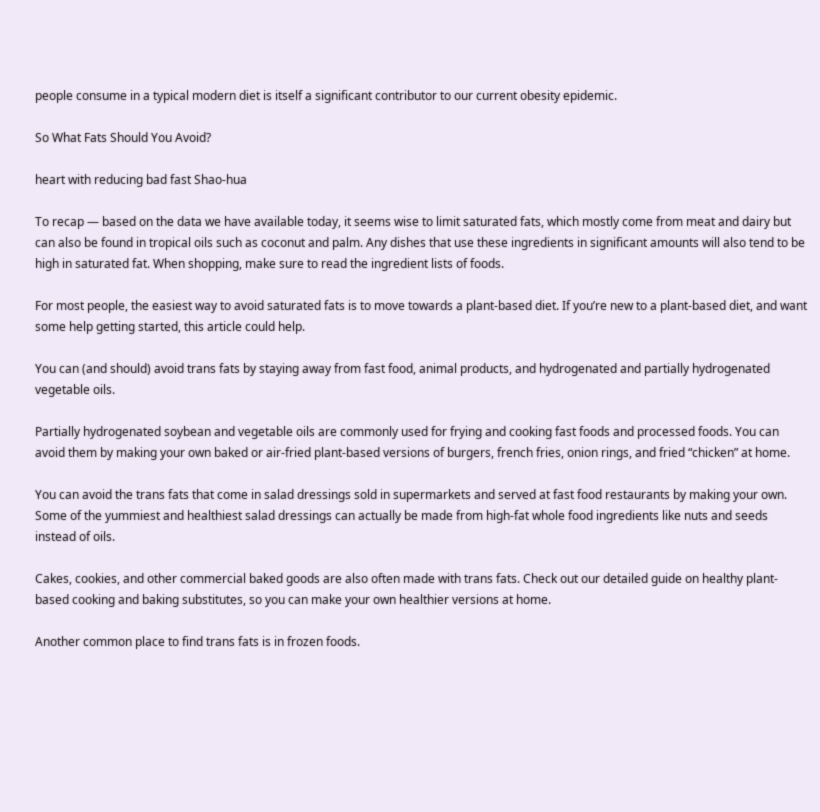people consume in a typical modern diet is itself a significant contributor to our current obesity epidemic.

So What Fats Should You Avoid?

heart with reducing bad fast Shao-hua

To recap — based on the data we have available today, it seems wise to limit saturated fats, which mostly come from meat and dairy but can also be found in tropical oils such as coconut and palm. Any dishes that use these ingredients in significant amounts will also tend to be high in saturated fat. When shopping, make sure to read the ingredient lists of foods.

For most people, the easiest way to avoid saturated fats is to move towards a plant-based diet. If you’re new to a plant-based diet, and want some help getting started, this article could help.

You can (and should) avoid trans fats by staying away from fast food, animal products, and hydrogenated and partially hydrogenated vegetable oils.

Partially hydrogenated soybean and vegetable oils are commonly used for frying and cooking fast foods and processed foods. You can avoid them by making your own baked or air-fried plant-based versions of burgers, french fries, onion rings, and fried “chicken” at home.

You can avoid the trans fats that come in salad dressings sold in supermarkets and served at fast food restaurants by making your own. Some of the yummiest and healthiest salad dressings can actually be made from high-fat whole food ingredients like nuts and seeds instead of oils.

Cakes, cookies, and other commercial baked goods are also often made with trans fats. Check out our detailed guide on healthy plant-based cooking and baking substitutes, so you can make your own healthier versions at home.

Another common place to find trans fats is in frozen foods.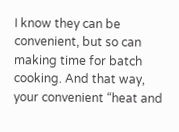I know they can be convenient, but so can making time for batch cooking. And that way, your convenient “heat and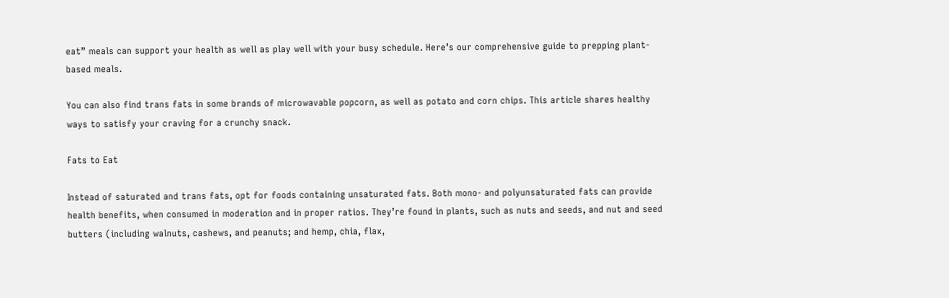eat” meals can support your health as well as play well with your busy schedule. Here’s our comprehensive guide to prepping plant-based meals.

You can also find trans fats in some brands of microwavable popcorn, as well as potato and corn chips. This article shares healthy ways to satisfy your craving for a crunchy snack.

Fats to Eat

Instead of saturated and trans fats, opt for foods containing unsaturated fats. Both mono- and polyunsaturated fats can provide health benefits, when consumed in moderation and in proper ratios. They’re found in plants, such as nuts and seeds, and nut and seed butters (including walnuts, cashews, and peanuts; and hemp, chia, flax,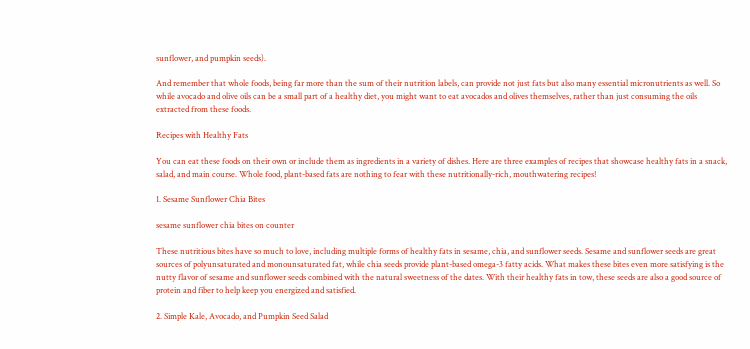sunflower, and pumpkin seeds).

And remember that whole foods, being far more than the sum of their nutrition labels, can provide not just fats but also many essential micronutrients as well. So while avocado and olive oils can be a small part of a healthy diet, you might want to eat avocados and olives themselves, rather than just consuming the oils extracted from these foods.

Recipes with Healthy Fats

You can eat these foods on their own or include them as ingredients in a variety of dishes. Here are three examples of recipes that showcase healthy fats in a snack, salad, and main course. Whole food, plant-based fats are nothing to fear with these nutritionally-rich, mouthwatering recipes!

1. Sesame Sunflower Chia Bites

sesame sunflower chia bites on counter

These nutritious bites have so much to love, including multiple forms of healthy fats in sesame, chia, and sunflower seeds. Sesame and sunflower seeds are great sources of polyunsaturated and monounsaturated fat, while chia seeds provide plant-based omega-3 fatty acids. What makes these bites even more satisfying is the nutty flavor of sesame and sunflower seeds combined with the natural sweetness of the dates. With their healthy fats in tow, these seeds are also a good source of protein and fiber to help keep you energized and satisfied.

2. Simple Kale, Avocado, and Pumpkin Seed Salad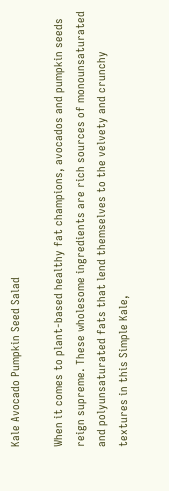Kale Avocado Pumpkin Seed Salad

When it comes to plant-based healthy fat champions, avocados and pumpkin seeds reign supreme. These wholesome ingredients are rich sources of monounsaturated and polyunsaturated fats that lend themselves to the velvety and crunchy textures in this Simple Kale,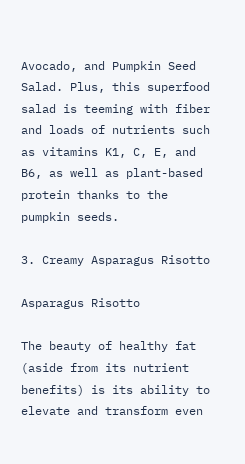Avocado, and Pumpkin Seed Salad. Plus, this superfood salad is teeming with fiber and loads of nutrients such as vitamins K1, C, E, and B6, as well as plant-based protein thanks to the pumpkin seeds.

3. Creamy Asparagus Risotto

Asparagus Risotto

The beauty of healthy fat (aside from its nutrient benefits) is its ability to elevate and transform even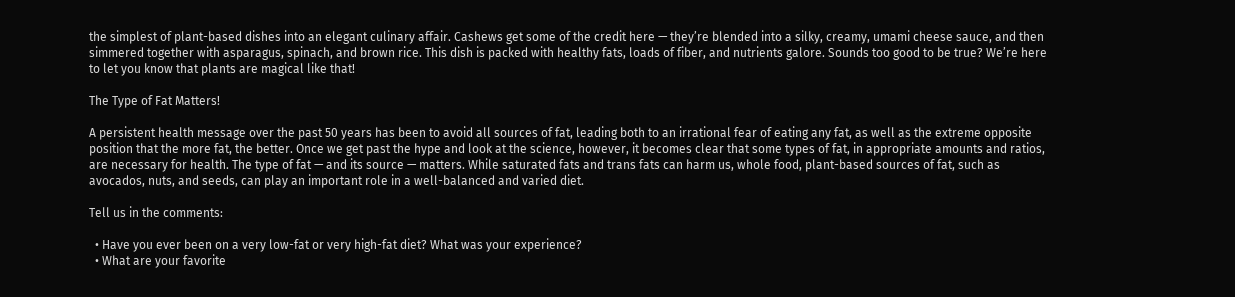the simplest of plant-based dishes into an elegant culinary affair. Cashews get some of the credit here — they’re blended into a silky, creamy, umami cheese sauce, and then simmered together with asparagus, spinach, and brown rice. This dish is packed with healthy fats, loads of fiber, and nutrients galore. Sounds too good to be true? We’re here to let you know that plants are magical like that!

The Type of Fat Matters!

A persistent health message over the past 50 years has been to avoid all sources of fat, leading both to an irrational fear of eating any fat, as well as the extreme opposite position that the more fat, the better. Once we get past the hype and look at the science, however, it becomes clear that some types of fat, in appropriate amounts and ratios, are necessary for health. The type of fat — and its source — matters. While saturated fats and trans fats can harm us, whole food, plant-based sources of fat, such as avocados, nuts, and seeds, can play an important role in a well-balanced and varied diet.

Tell us in the comments:

  • Have you ever been on a very low-fat or very high-fat diet? What was your experience?
  • What are your favorite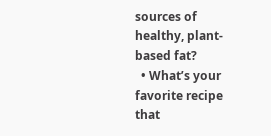sources of healthy, plant-based fat?
  • What’s your favorite recipe that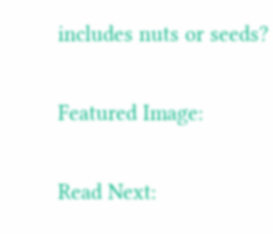includes nuts or seeds?

Featured Image:

Read Next: